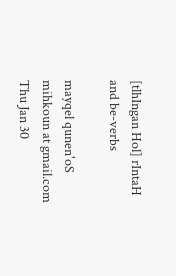[tlhIngan Hol] rIntaH and be-verbs

mayqel qunen'oS mihkoun at gmail.com
Thu Jan 30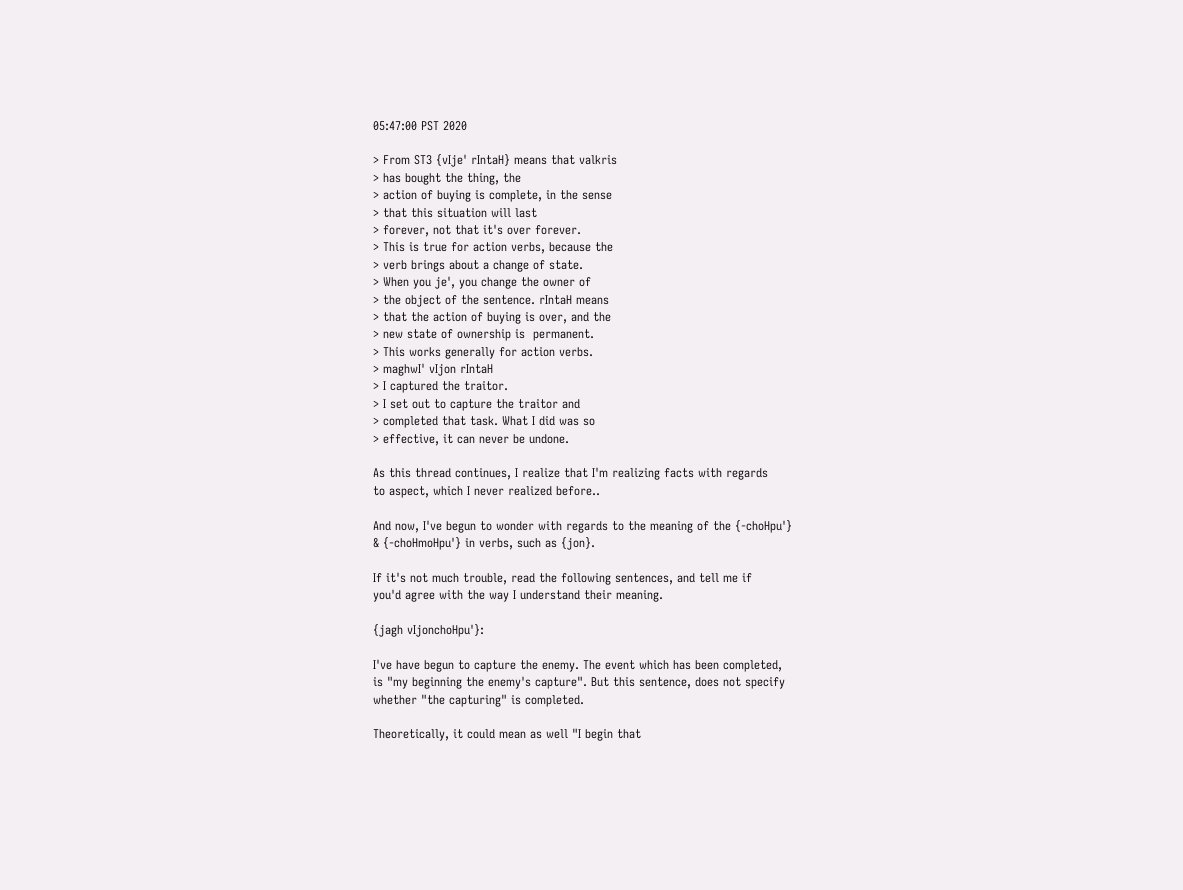05:47:00 PST 2020

> From ST3 {vIje' rIntaH} means that valkris
> has bought the thing, the
> action of buying is complete, in the sense
> that this situation will last
> forever, not that it's over forever.
> This is true for action verbs, because the
> verb brings about a change of state.
> When you je', you change the owner of
> the object of the sentence. rIntaH means
> that the action of buying is over, and the
> new state of ownership is  permanent.
> This works generally for action verbs.
> maghwI' vIjon rIntaH
> I captured the traitor.
> I set out to capture the traitor and
> completed that task. What I did was so
> effective, it can never be undone.

As this thread continues, I realize that I'm realizing facts with regards
to aspect, which I never realized before..

And now, I've begun to wonder with regards to the meaning of the {-choHpu'}
& {-choHmoHpu'} in verbs, such as {jon}.

If it's not much trouble, read the following sentences, and tell me if
you'd agree with the way I understand their meaning.

{jagh vIjonchoHpu'}:

I've have begun to capture the enemy. The event which has been completed,
is "my beginning the enemy's capture". But this sentence, does not specify
whether "the capturing" is completed.

Theoretically, it could mean as well "I begin that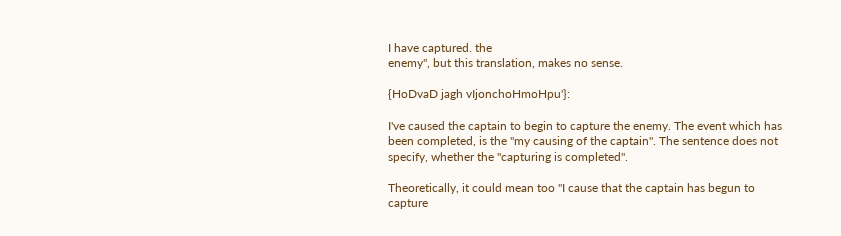I have captured. the
enemy", but this translation, makes no sense.

{HoDvaD jagh vIjonchoHmoHpu'}:

I've caused the captain to begin to capture the enemy. The event which has
been completed, is the "my causing of the captain". The sentence does not
specify, whether the "capturing is completed".

Theoretically, it could mean too "I cause that the captain has begun to
capture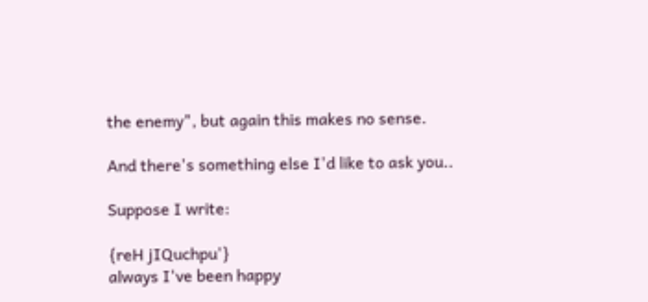the enemy", but again this makes no sense.

And there's something else I'd like to ask you..

Suppose I write:

{reH jIQuchpu'}
always I've been happy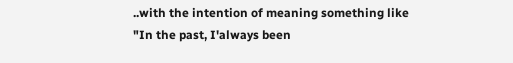..with the intention of meaning something like "In the past, I'always been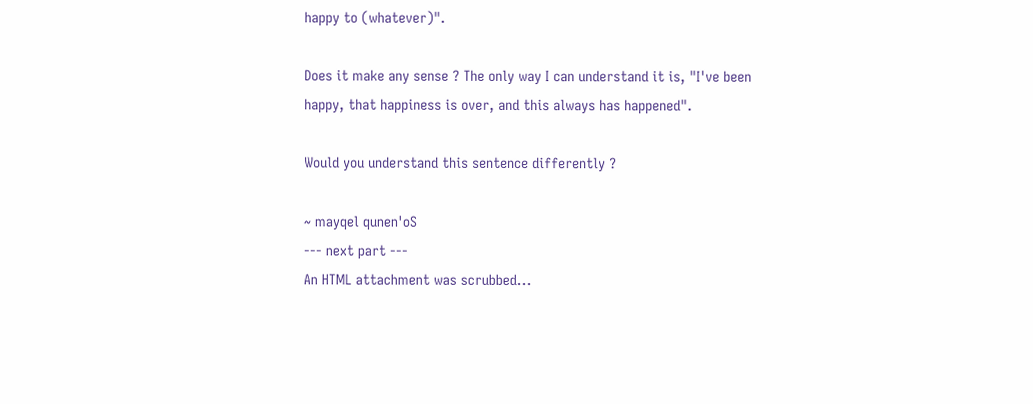happy to (whatever)".

Does it make any sense ? The only way I can understand it is, "I've been
happy, that happiness is over, and this always has happened".

Would you understand this sentence differently ?

~ mayqel qunen'oS
--- next part ---
An HTML attachment was scrubbed...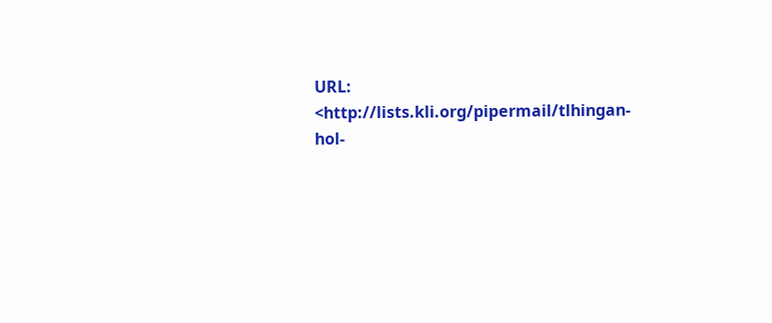URL: <http://lists.kli.org/pipermail/tlhingan-hol-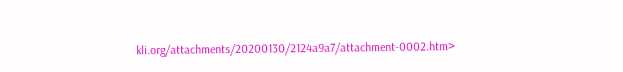kli.org/attachments/20200130/2124a9a7/attachment-0002.htm>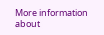More information about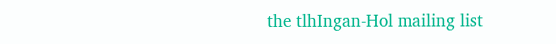the tlhIngan-Hol mailing list